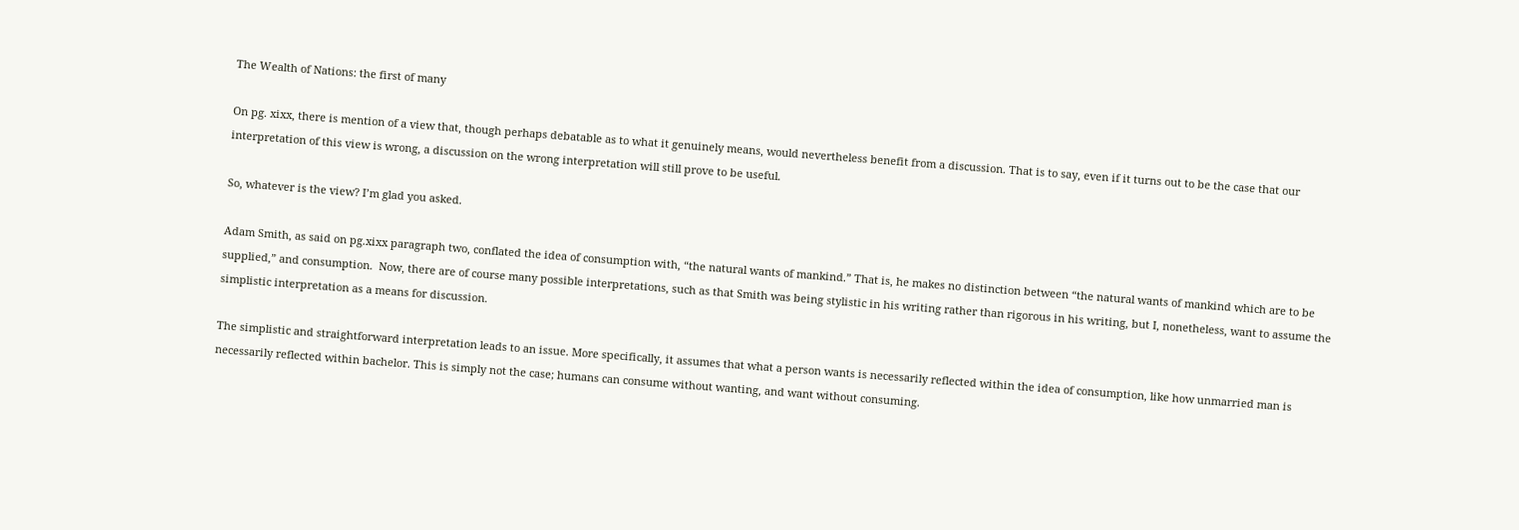The Wealth of Nations: the first of many

On pg. xixx, there is mention of a view that, though perhaps debatable as to what it genuinely means, would nevertheless benefit from a discussion. That is to say, even if it turns out to be the case that our interpretation of this view is wrong, a discussion on the wrong interpretation will still prove to be useful.

So, whatever is the view? I’m glad you asked.

Adam Smith, as said on pg.xixx paragraph two, conflated the idea of consumption with, “the natural wants of mankind.” That is, he makes no distinction between “the natural wants of mankind which are to be supplied,” and consumption.  Now, there are of course many possible interpretations, such as that Smith was being stylistic in his writing rather than rigorous in his writing, but I, nonetheless, want to assume the simplistic interpretation as a means for discussion.

The simplistic and straightforward interpretation leads to an issue. More specifically, it assumes that what a person wants is necessarily reflected within the idea of consumption, like how unmarried man is necessarily reflected within bachelor. This is simply not the case; humans can consume without wanting, and want without consuming.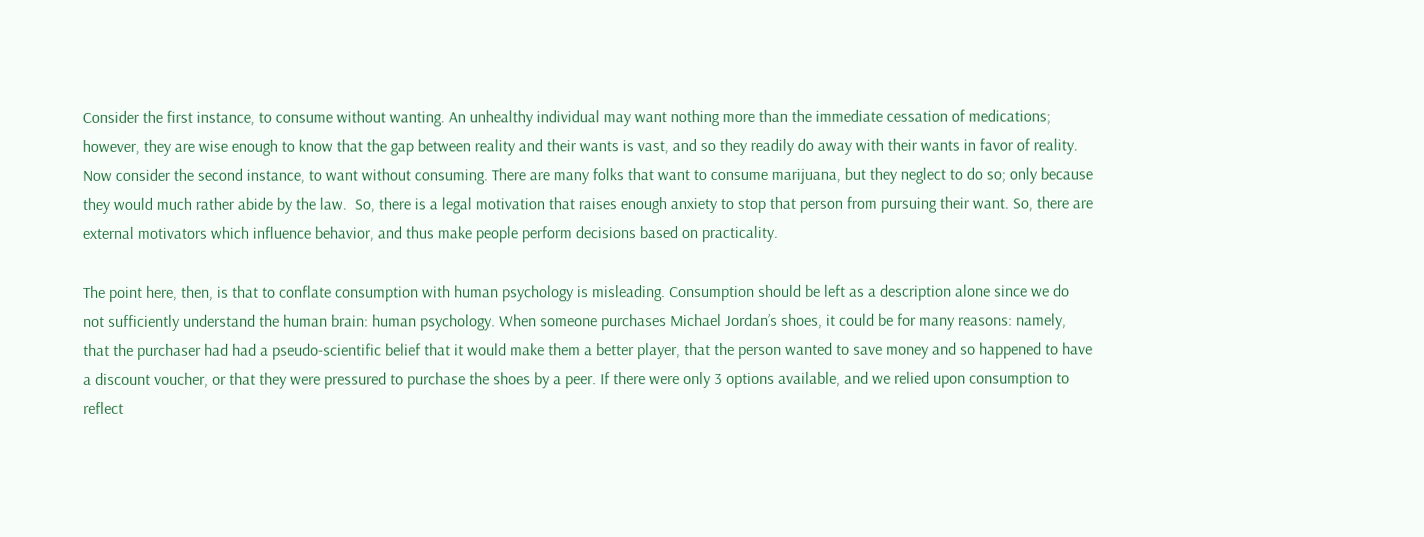Consider the first instance, to consume without wanting. An unhealthy individual may want nothing more than the immediate cessation of medications; however, they are wise enough to know that the gap between reality and their wants is vast, and so they readily do away with their wants in favor of reality. Now consider the second instance, to want without consuming. There are many folks that want to consume marijuana, but they neglect to do so; only because they would much rather abide by the law.  So, there is a legal motivation that raises enough anxiety to stop that person from pursuing their want. So, there are external motivators which influence behavior, and thus make people perform decisions based on practicality.

The point here, then, is that to conflate consumption with human psychology is misleading. Consumption should be left as a description alone since we do not sufficiently understand the human brain: human psychology. When someone purchases Michael Jordan’s shoes, it could be for many reasons: namely, that the purchaser had had a pseudo-scientific belief that it would make them a better player, that the person wanted to save money and so happened to have a discount voucher, or that they were pressured to purchase the shoes by a peer. If there were only 3 options available, and we relied upon consumption to reflect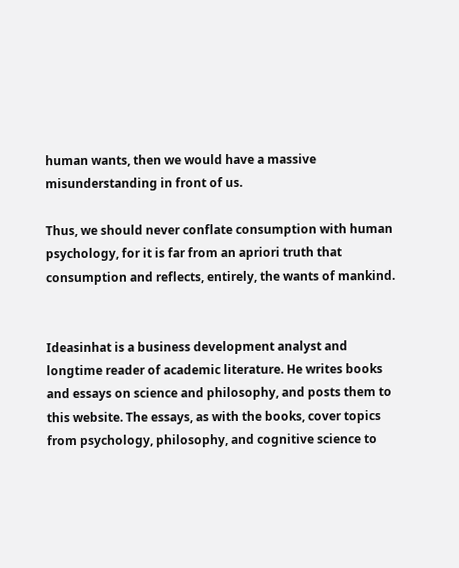human wants, then we would have a massive misunderstanding in front of us.

Thus, we should never conflate consumption with human psychology, for it is far from an apriori truth that consumption and reflects, entirely, the wants of mankind.


Ideasinhat is a business development analyst and longtime reader of academic literature. He writes books and essays on science and philosophy, and posts them to this website. The essays, as with the books, cover topics from psychology, philosophy, and cognitive science to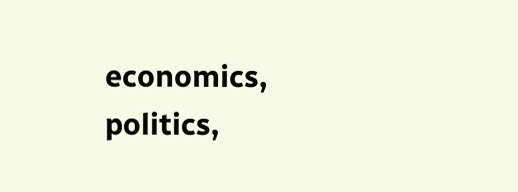economics, politics,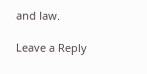and law.

Leave a Reply